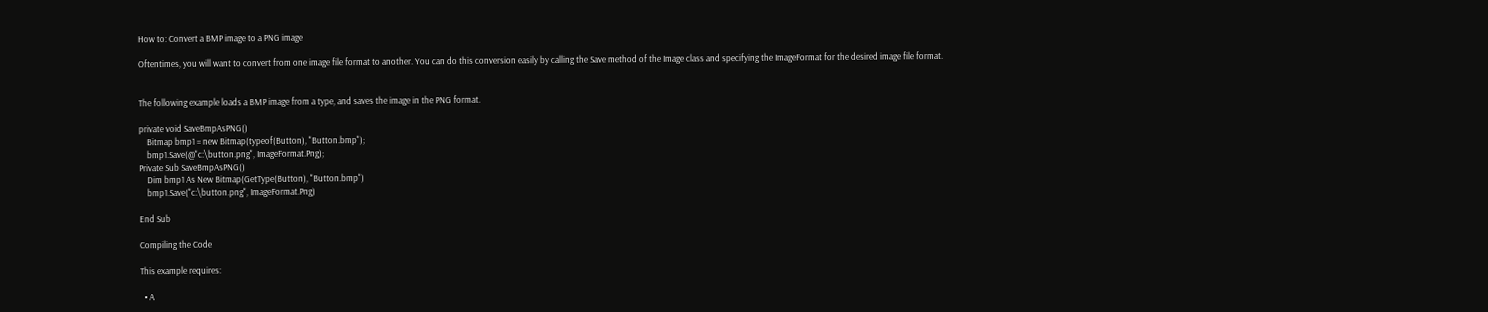How to: Convert a BMP image to a PNG image

Oftentimes, you will want to convert from one image file format to another. You can do this conversion easily by calling the Save method of the Image class and specifying the ImageFormat for the desired image file format.


The following example loads a BMP image from a type, and saves the image in the PNG format.

private void SaveBmpAsPNG()
    Bitmap bmp1 = new Bitmap(typeof(Button), "Button.bmp");
    bmp1.Save(@"c:\button.png", ImageFormat.Png);
Private Sub SaveBmpAsPNG()
    Dim bmp1 As New Bitmap(GetType(Button), "Button.bmp")
    bmp1.Save("c:\button.png", ImageFormat.Png)

End Sub

Compiling the Code

This example requires:

  • A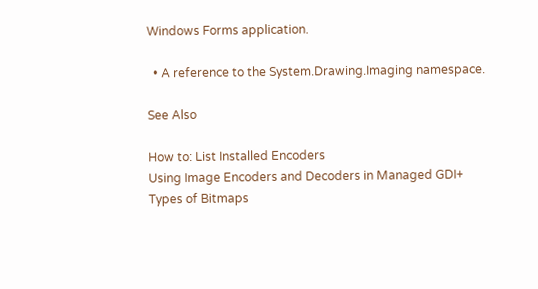Windows Forms application.

  • A reference to the System.Drawing.Imaging namespace.

See Also

How to: List Installed Encoders
Using Image Encoders and Decoders in Managed GDI+
Types of Bitmaps